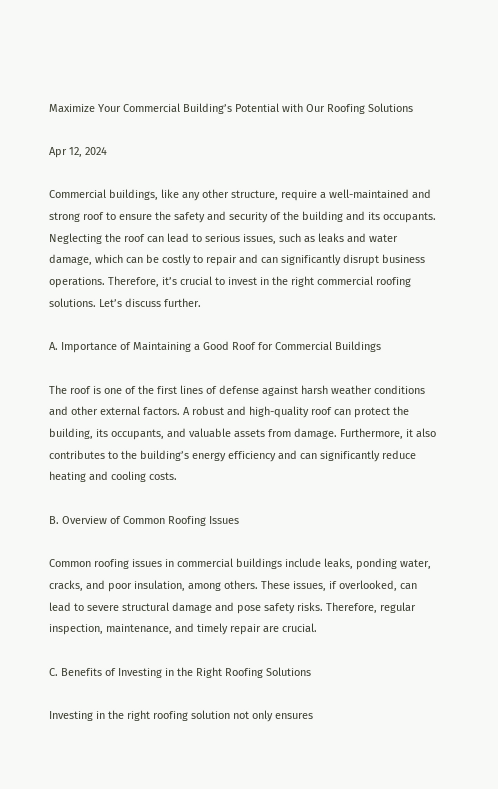Maximize Your Commercial Building’s Potential with Our Roofing Solutions

Apr 12, 2024

Commercial buildings, like any other structure, require a well-maintained and strong roof to ensure the safety and security of the building and its occupants. Neglecting the roof can lead to serious issues, such as leaks and water damage, which can be costly to repair and can significantly disrupt business operations. Therefore, it’s crucial to invest in the right commercial roofing solutions. Let’s discuss further.

A. Importance of Maintaining a Good Roof for Commercial Buildings

The roof is one of the first lines of defense against harsh weather conditions and other external factors. A robust and high-quality roof can protect the building, its occupants, and valuable assets from damage. Furthermore, it also contributes to the building’s energy efficiency and can significantly reduce heating and cooling costs.

B. Overview of Common Roofing Issues

Common roofing issues in commercial buildings include leaks, ponding water, cracks, and poor insulation, among others. These issues, if overlooked, can lead to severe structural damage and pose safety risks. Therefore, regular inspection, maintenance, and timely repair are crucial.

C. Benefits of Investing in the Right Roofing Solutions

Investing in the right roofing solution not only ensures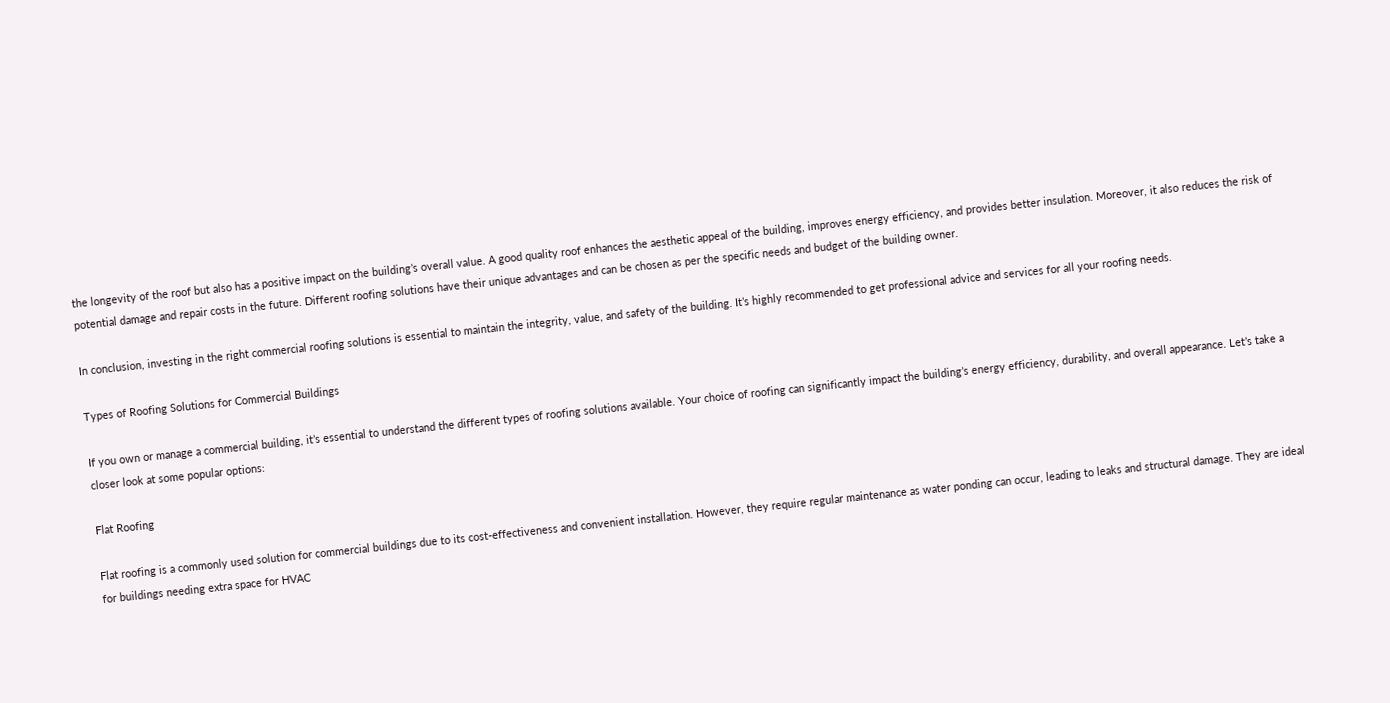the longevity of the roof but also has a positive impact on the building’s overall value. A good quality roof enhances the aesthetic appeal of the building, improves energy efficiency, and provides better insulation. Moreover, it also reduces the risk of potential damage and repair costs in the future. Different roofing solutions have their unique advantages and can be chosen as per the specific needs and budget of the building owner.

In conclusion, investing in the right commercial roofing solutions is essential to maintain the integrity, value, and safety of the building. It’s highly recommended to get professional advice and services for all your roofing needs.

Types of Roofing Solutions for Commercial Buildings

If you own or manage a commercial building, it’s essential to understand the different types of roofing solutions available. Your choice of roofing can significantly impact the building’s energy efficiency, durability, and overall appearance. Let’s take a closer look at some popular options:

Flat Roofing

Flat roofing is a commonly used solution for commercial buildings due to its cost-effectiveness and convenient installation. However, they require regular maintenance as water ponding can occur, leading to leaks and structural damage. They are ideal for buildings needing extra space for HVAC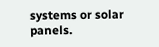systems or solar panels.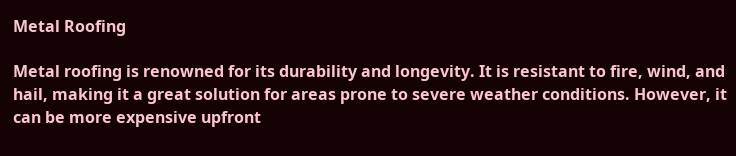Metal Roofing

Metal roofing is renowned for its durability and longevity. It is resistant to fire, wind, and hail, making it a great solution for areas prone to severe weather conditions. However, it can be more expensive upfront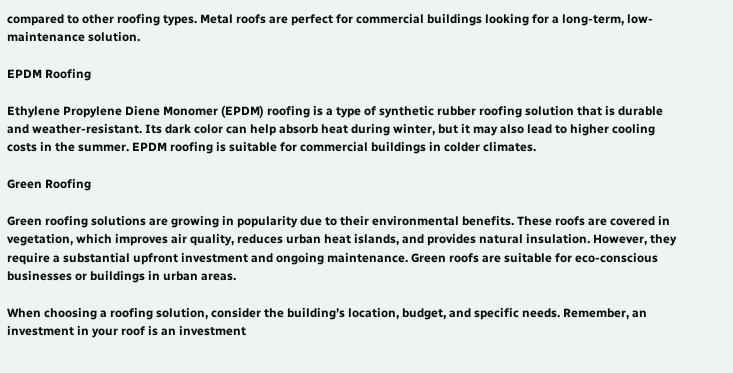compared to other roofing types. Metal roofs are perfect for commercial buildings looking for a long-term, low-maintenance solution.

EPDM Roofing

Ethylene Propylene Diene Monomer (EPDM) roofing is a type of synthetic rubber roofing solution that is durable and weather-resistant. Its dark color can help absorb heat during winter, but it may also lead to higher cooling costs in the summer. EPDM roofing is suitable for commercial buildings in colder climates.

Green Roofing

Green roofing solutions are growing in popularity due to their environmental benefits. These roofs are covered in vegetation, which improves air quality, reduces urban heat islands, and provides natural insulation. However, they require a substantial upfront investment and ongoing maintenance. Green roofs are suitable for eco-conscious businesses or buildings in urban areas.

When choosing a roofing solution, consider the building’s location, budget, and specific needs. Remember, an investment in your roof is an investment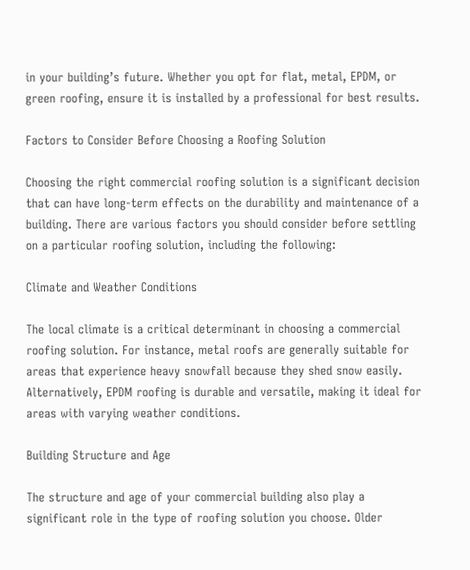in your building’s future. Whether you opt for flat, metal, EPDM, or green roofing, ensure it is installed by a professional for best results.

Factors to Consider Before Choosing a Roofing Solution

Choosing the right commercial roofing solution is a significant decision that can have long-term effects on the durability and maintenance of a building. There are various factors you should consider before settling on a particular roofing solution, including the following:

Climate and Weather Conditions

The local climate is a critical determinant in choosing a commercial roofing solution. For instance, metal roofs are generally suitable for areas that experience heavy snowfall because they shed snow easily. Alternatively, EPDM roofing is durable and versatile, making it ideal for areas with varying weather conditions.

Building Structure and Age

The structure and age of your commercial building also play a significant role in the type of roofing solution you choose. Older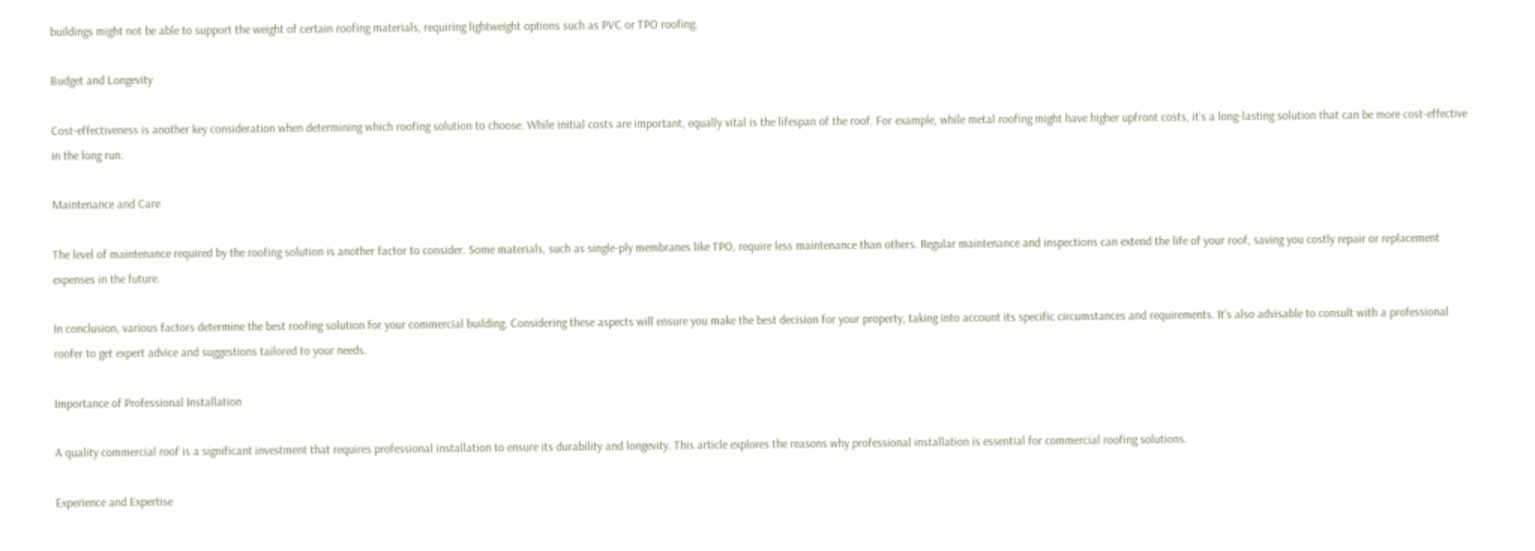buildings might not be able to support the weight of certain roofing materials, requiring lightweight options such as PVC or TPO roofing.

Budget and Longevity

Cost-effectiveness is another key consideration when determining which roofing solution to choose. While initial costs are important, equally vital is the lifespan of the roof. For example, while metal roofing might have higher upfront costs, it’s a long-lasting solution that can be more cost-effective in the long run.

Maintenance and Care

The level of maintenance required by the roofing solution is another factor to consider. Some materials, such as single-ply membranes like TPO, require less maintenance than others. Regular maintenance and inspections can extend the life of your roof, saving you costly repair or replacement expenses in the future.

In conclusion, various factors determine the best roofing solution for your commercial building. Considering these aspects will ensure you make the best decision for your property, taking into account its specific circumstances and requirements. It’s also advisable to consult with a professional roofer to get expert advice and suggestions tailored to your needs.

Importance of Professional Installation

A quality commercial roof is a significant investment that requires professional installation to ensure its durability and longevity. This article explores the reasons why professional installation is essential for commercial roofing solutions.

Experience and Expertise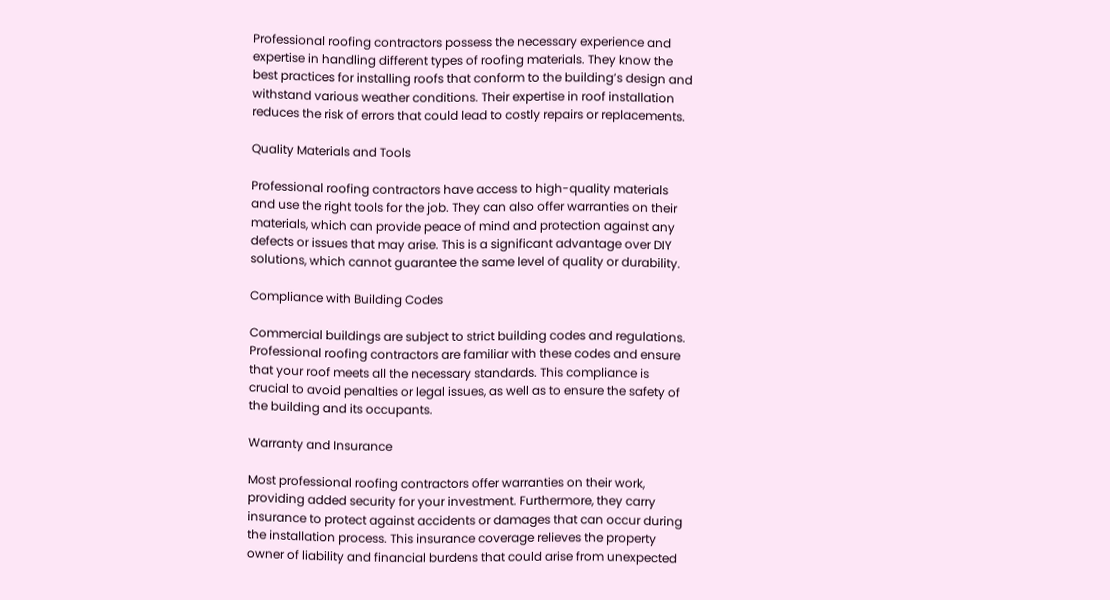Professional roofing contractors possess the necessary experience and expertise in handling different types of roofing materials. They know the best practices for installing roofs that conform to the building’s design and withstand various weather conditions. Their expertise in roof installation reduces the risk of errors that could lead to costly repairs or replacements.

Quality Materials and Tools

Professional roofing contractors have access to high-quality materials and use the right tools for the job. They can also offer warranties on their materials, which can provide peace of mind and protection against any defects or issues that may arise. This is a significant advantage over DIY solutions, which cannot guarantee the same level of quality or durability.

Compliance with Building Codes

Commercial buildings are subject to strict building codes and regulations. Professional roofing contractors are familiar with these codes and ensure that your roof meets all the necessary standards. This compliance is crucial to avoid penalties or legal issues, as well as to ensure the safety of the building and its occupants.

Warranty and Insurance

Most professional roofing contractors offer warranties on their work, providing added security for your investment. Furthermore, they carry insurance to protect against accidents or damages that can occur during the installation process. This insurance coverage relieves the property owner of liability and financial burdens that could arise from unexpected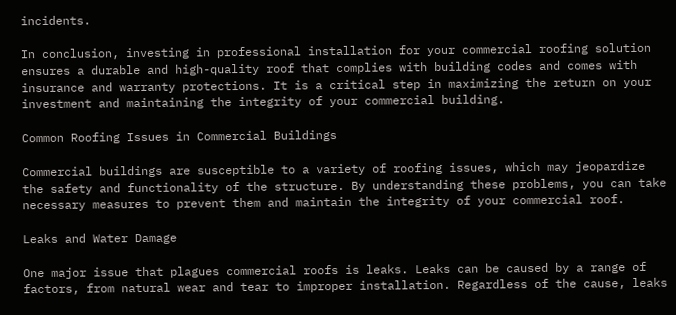incidents.

In conclusion, investing in professional installation for your commercial roofing solution ensures a durable and high-quality roof that complies with building codes and comes with insurance and warranty protections. It is a critical step in maximizing the return on your investment and maintaining the integrity of your commercial building.

Common Roofing Issues in Commercial Buildings

Commercial buildings are susceptible to a variety of roofing issues, which may jeopardize the safety and functionality of the structure. By understanding these problems, you can take necessary measures to prevent them and maintain the integrity of your commercial roof.

Leaks and Water Damage

One major issue that plagues commercial roofs is leaks. Leaks can be caused by a range of factors, from natural wear and tear to improper installation. Regardless of the cause, leaks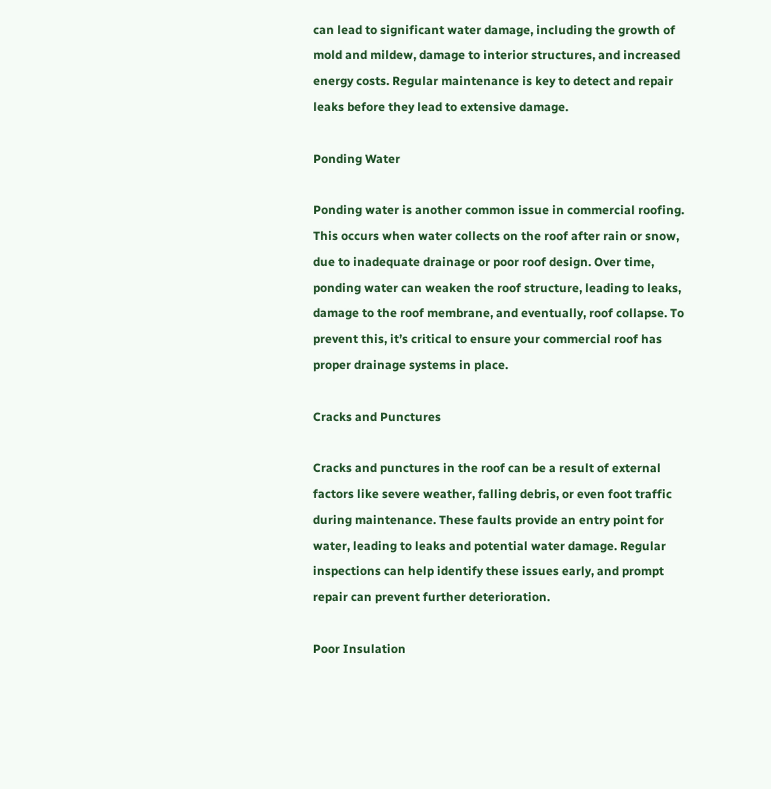can lead to significant water damage, including the growth of mold and mildew, damage to interior structures, and increased energy costs. Regular maintenance is key to detect and repair leaks before they lead to extensive damage.

Ponding Water

Ponding water is another common issue in commercial roofing. This occurs when water collects on the roof after rain or snow, due to inadequate drainage or poor roof design. Over time, ponding water can weaken the roof structure, leading to leaks, damage to the roof membrane, and eventually, roof collapse. To prevent this, it’s critical to ensure your commercial roof has proper drainage systems in place.

Cracks and Punctures

Cracks and punctures in the roof can be a result of external factors like severe weather, falling debris, or even foot traffic during maintenance. These faults provide an entry point for water, leading to leaks and potential water damage. Regular inspections can help identify these issues early, and prompt repair can prevent further deterioration.

Poor Insulation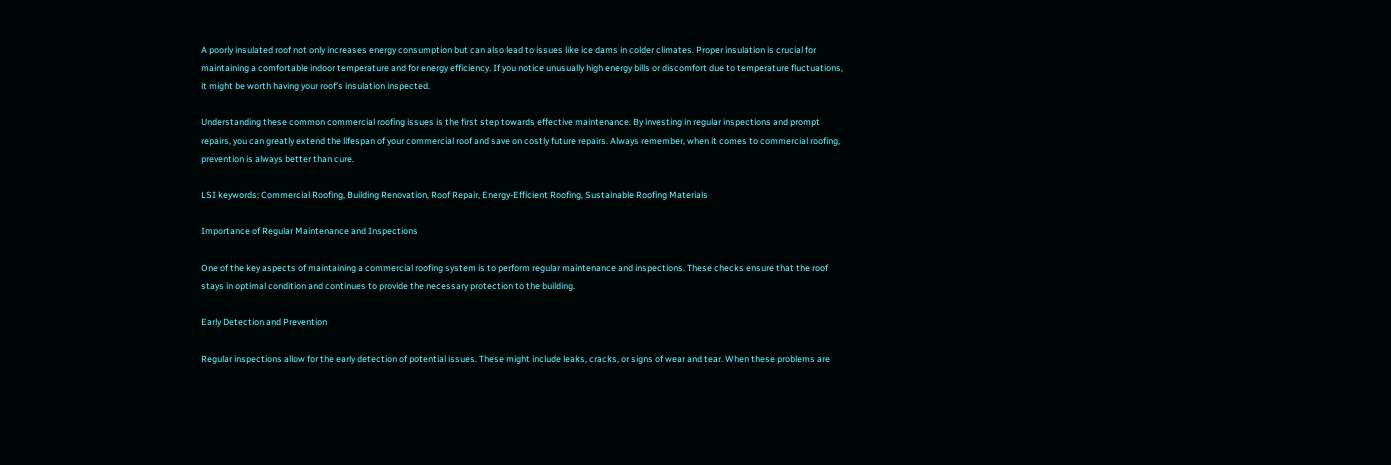A poorly insulated roof not only increases energy consumption but can also lead to issues like ice dams in colder climates. Proper insulation is crucial for maintaining a comfortable indoor temperature and for energy efficiency. If you notice unusually high energy bills or discomfort due to temperature fluctuations, it might be worth having your roof’s insulation inspected.

Understanding these common commercial roofing issues is the first step towards effective maintenance. By investing in regular inspections and prompt repairs, you can greatly extend the lifespan of your commercial roof and save on costly future repairs. Always remember, when it comes to commercial roofing, prevention is always better than cure.

LSI keywords: Commercial Roofing, Building Renovation, Roof Repair, Energy-Efficient Roofing, Sustainable Roofing Materials

Importance of Regular Maintenance and Inspections

One of the key aspects of maintaining a commercial roofing system is to perform regular maintenance and inspections. These checks ensure that the roof stays in optimal condition and continues to provide the necessary protection to the building.

Early Detection and Prevention

Regular inspections allow for the early detection of potential issues. These might include leaks, cracks, or signs of wear and tear. When these problems are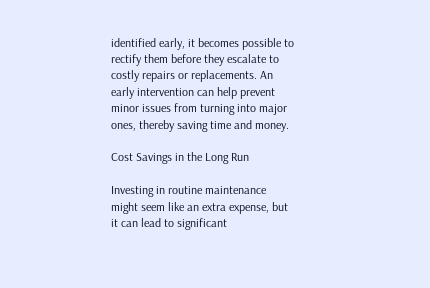identified early, it becomes possible to rectify them before they escalate to costly repairs or replacements. An early intervention can help prevent minor issues from turning into major ones, thereby saving time and money.

Cost Savings in the Long Run

Investing in routine maintenance might seem like an extra expense, but it can lead to significant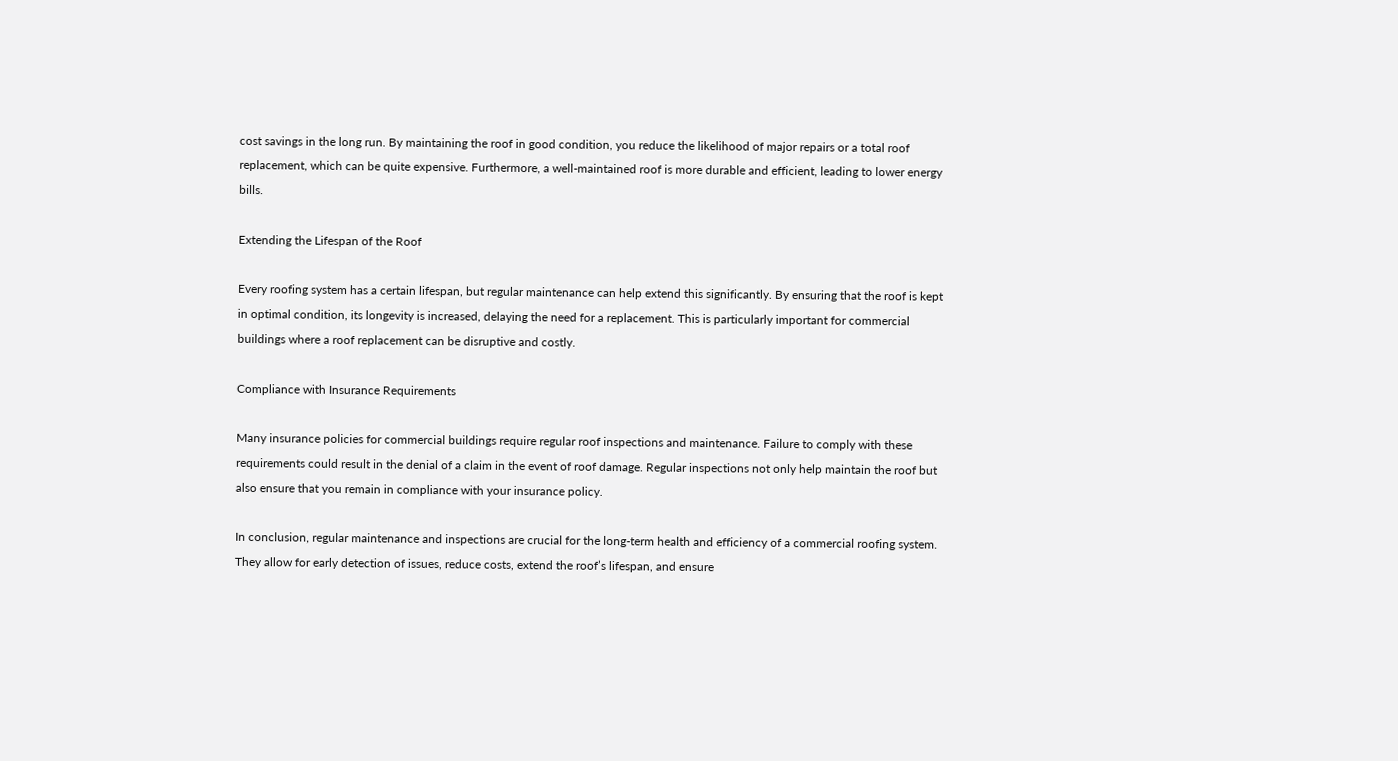cost savings in the long run. By maintaining the roof in good condition, you reduce the likelihood of major repairs or a total roof replacement, which can be quite expensive. Furthermore, a well-maintained roof is more durable and efficient, leading to lower energy bills.

Extending the Lifespan of the Roof

Every roofing system has a certain lifespan, but regular maintenance can help extend this significantly. By ensuring that the roof is kept in optimal condition, its longevity is increased, delaying the need for a replacement. This is particularly important for commercial buildings where a roof replacement can be disruptive and costly.

Compliance with Insurance Requirements

Many insurance policies for commercial buildings require regular roof inspections and maintenance. Failure to comply with these requirements could result in the denial of a claim in the event of roof damage. Regular inspections not only help maintain the roof but also ensure that you remain in compliance with your insurance policy.

In conclusion, regular maintenance and inspections are crucial for the long-term health and efficiency of a commercial roofing system. They allow for early detection of issues, reduce costs, extend the roof’s lifespan, and ensure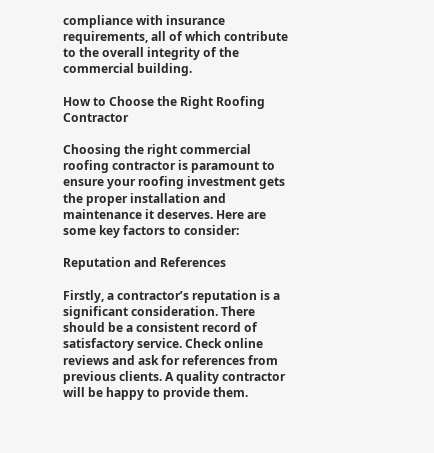compliance with insurance requirements, all of which contribute to the overall integrity of the commercial building.

How to Choose the Right Roofing Contractor

Choosing the right commercial roofing contractor is paramount to ensure your roofing investment gets the proper installation and maintenance it deserves. Here are some key factors to consider:

Reputation and References

Firstly, a contractor’s reputation is a significant consideration. There should be a consistent record of satisfactory service. Check online reviews and ask for references from previous clients. A quality contractor will be happy to provide them.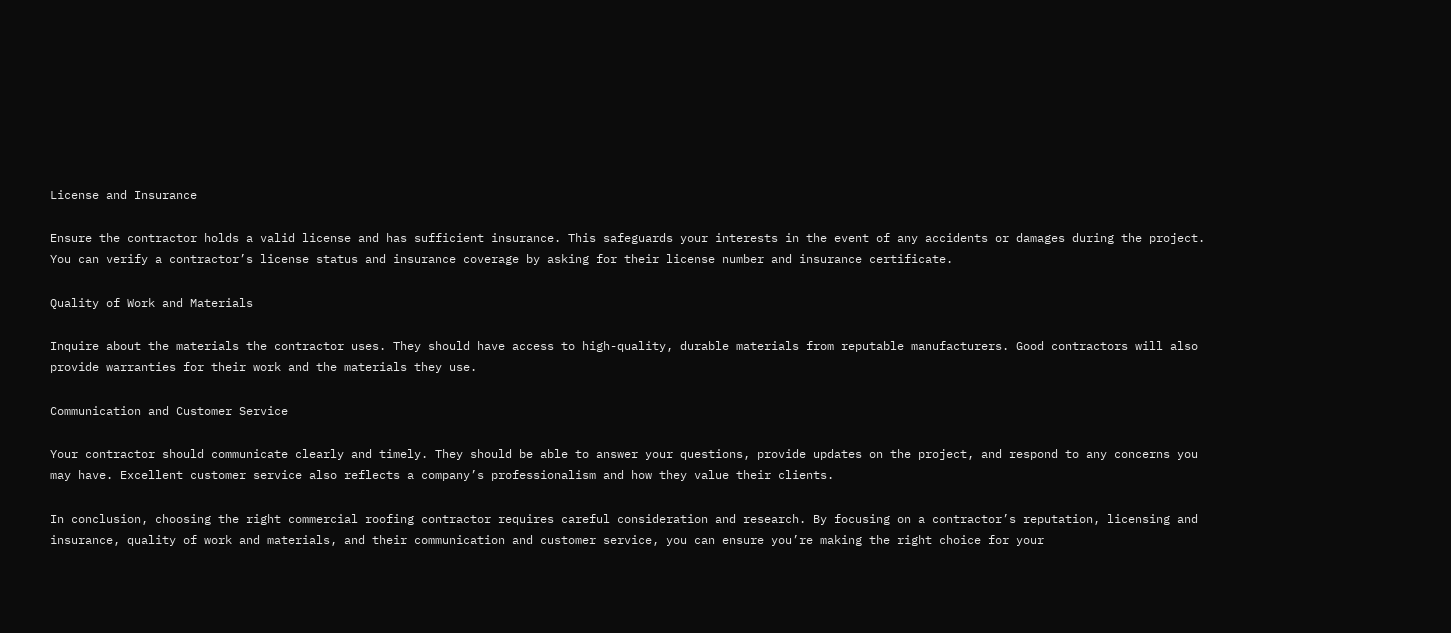License and Insurance

Ensure the contractor holds a valid license and has sufficient insurance. This safeguards your interests in the event of any accidents or damages during the project. You can verify a contractor’s license status and insurance coverage by asking for their license number and insurance certificate.

Quality of Work and Materials

Inquire about the materials the contractor uses. They should have access to high-quality, durable materials from reputable manufacturers. Good contractors will also provide warranties for their work and the materials they use.

Communication and Customer Service

Your contractor should communicate clearly and timely. They should be able to answer your questions, provide updates on the project, and respond to any concerns you may have. Excellent customer service also reflects a company’s professionalism and how they value their clients.

In conclusion, choosing the right commercial roofing contractor requires careful consideration and research. By focusing on a contractor’s reputation, licensing and insurance, quality of work and materials, and their communication and customer service, you can ensure you’re making the right choice for your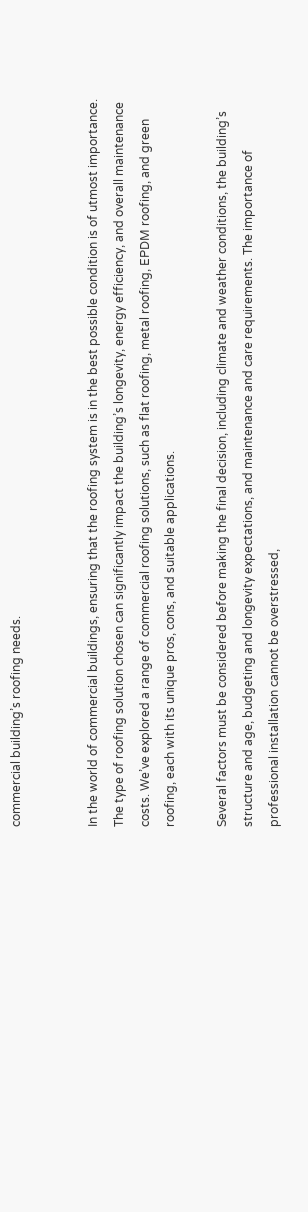commercial building’s roofing needs.


In the world of commercial buildings, ensuring that the roofing system is in the best possible condition is of utmost importance. The type of roofing solution chosen can significantly impact the building’s longevity, energy efficiency, and overall maintenance costs. We’ve explored a range of commercial roofing solutions, such as flat roofing, metal roofing, EPDM roofing, and green roofing, each with its unique pros, cons, and suitable applications.

Several factors must be considered before making the final decision, including climate and weather conditions, the building’s structure and age, budgeting and longevity expectations, and maintenance and care requirements. The importance of professional installation cannot be overstressed,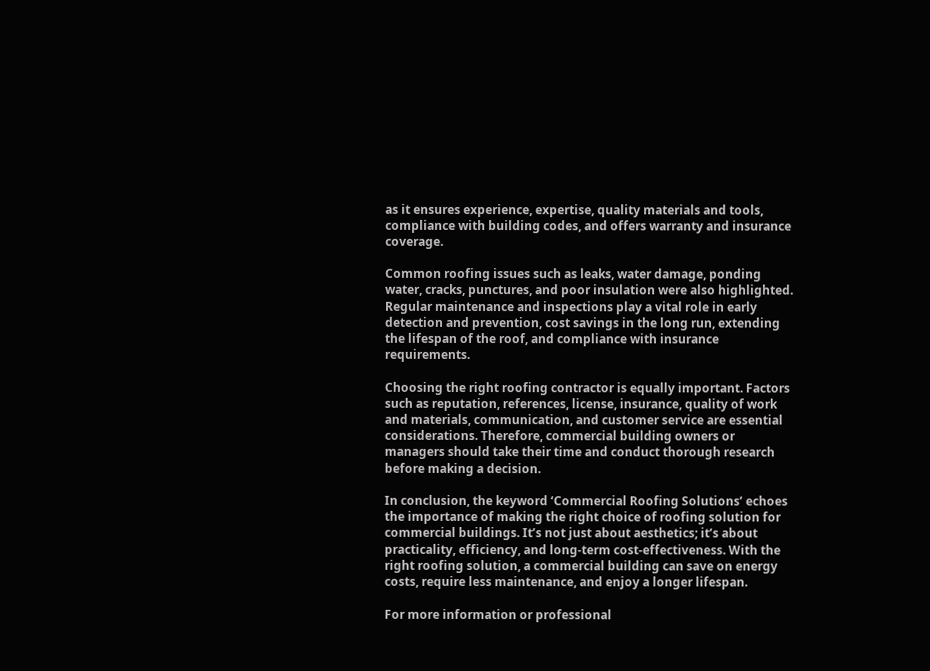as it ensures experience, expertise, quality materials and tools, compliance with building codes, and offers warranty and insurance coverage.

Common roofing issues such as leaks, water damage, ponding water, cracks, punctures, and poor insulation were also highlighted. Regular maintenance and inspections play a vital role in early detection and prevention, cost savings in the long run, extending the lifespan of the roof, and compliance with insurance requirements.

Choosing the right roofing contractor is equally important. Factors such as reputation, references, license, insurance, quality of work and materials, communication, and customer service are essential considerations. Therefore, commercial building owners or managers should take their time and conduct thorough research before making a decision.

In conclusion, the keyword ‘Commercial Roofing Solutions’ echoes the importance of making the right choice of roofing solution for commercial buildings. It’s not just about aesthetics; it’s about practicality, efficiency, and long-term cost-effectiveness. With the right roofing solution, a commercial building can save on energy costs, require less maintenance, and enjoy a longer lifespan.

For more information or professional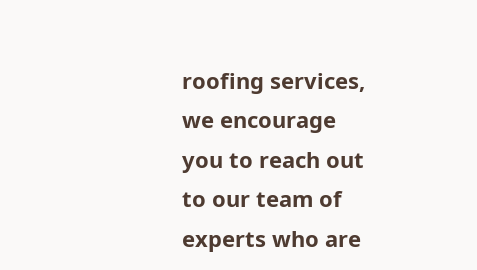roofing services, we encourage you to reach out to our team of experts who are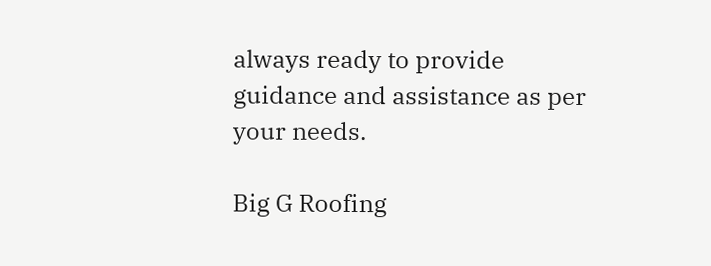always ready to provide guidance and assistance as per your needs.

Big G Roofing